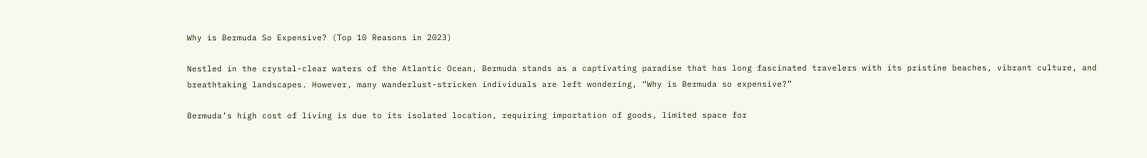Why is Bermuda So Expensive? (Top 10 Reasons in 2023)

Nestled in the crystal-clear waters of the Atlantic Ocean, Bermuda stands as a captivating paradise that has long fascinated travelers with its pristine beaches, vibrant culture, and breathtaking landscapes. However, many wanderlust-stricken individuals are left wondering, “Why is Bermuda so expensive?”

Bermuda’s high cost of living is due to its isolated location, requiring importation of goods, limited space for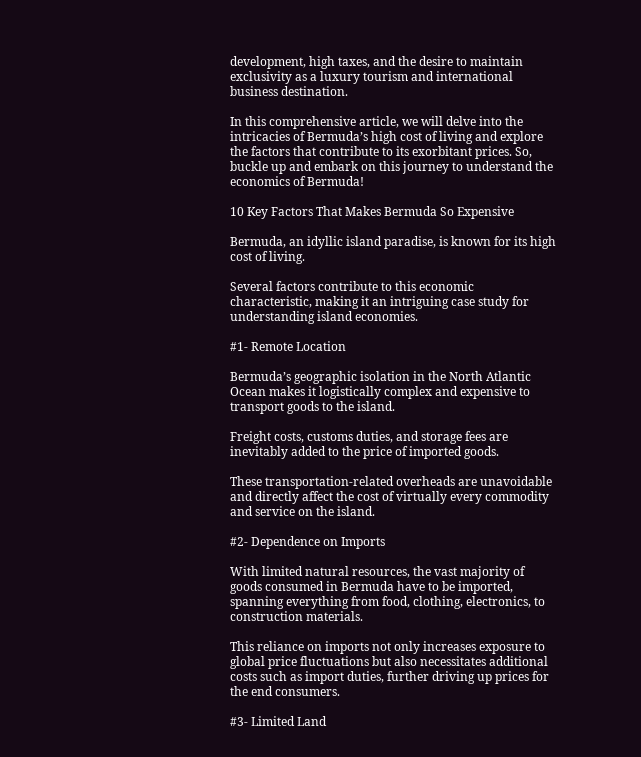development, high taxes, and the desire to maintain exclusivity as a luxury tourism and international business destination.

In this comprehensive article, we will delve into the intricacies of Bermuda’s high cost of living and explore the factors that contribute to its exorbitant prices. So, buckle up and embark on this journey to understand the economics of Bermuda!

10 Key Factors That Makes Bermuda So Expensive

Bermuda, an idyllic island paradise, is known for its high cost of living.

Several factors contribute to this economic characteristic, making it an intriguing case study for understanding island economies.

#1- Remote Location

Bermuda’s geographic isolation in the North Atlantic Ocean makes it logistically complex and expensive to transport goods to the island.

Freight costs, customs duties, and storage fees are inevitably added to the price of imported goods.

These transportation-related overheads are unavoidable and directly affect the cost of virtually every commodity and service on the island.

#2- Dependence on Imports

With limited natural resources, the vast majority of goods consumed in Bermuda have to be imported, spanning everything from food, clothing, electronics, to construction materials.

This reliance on imports not only increases exposure to global price fluctuations but also necessitates additional costs such as import duties, further driving up prices for the end consumers.

#3- Limited Land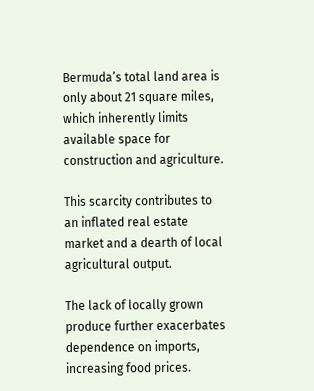Bermuda’s total land area is only about 21 square miles, which inherently limits available space for construction and agriculture.

This scarcity contributes to an inflated real estate market and a dearth of local agricultural output.

The lack of locally grown produce further exacerbates dependence on imports, increasing food prices.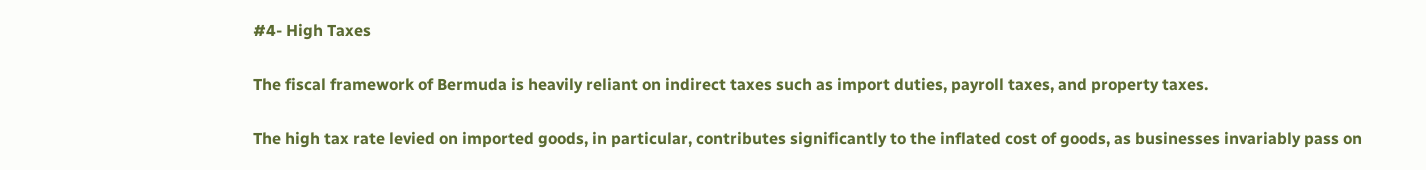#4- High Taxes

The fiscal framework of Bermuda is heavily reliant on indirect taxes such as import duties, payroll taxes, and property taxes.

The high tax rate levied on imported goods, in particular, contributes significantly to the inflated cost of goods, as businesses invariably pass on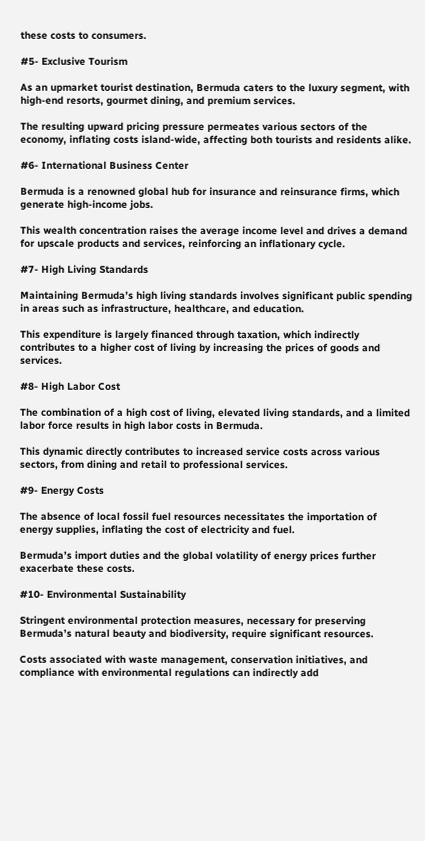these costs to consumers.

#5- Exclusive Tourism

As an upmarket tourist destination, Bermuda caters to the luxury segment, with high-end resorts, gourmet dining, and premium services.

The resulting upward pricing pressure permeates various sectors of the economy, inflating costs island-wide, affecting both tourists and residents alike.

#6- International Business Center

Bermuda is a renowned global hub for insurance and reinsurance firms, which generate high-income jobs.

This wealth concentration raises the average income level and drives a demand for upscale products and services, reinforcing an inflationary cycle.

#7- High Living Standards

Maintaining Bermuda’s high living standards involves significant public spending in areas such as infrastructure, healthcare, and education.

This expenditure is largely financed through taxation, which indirectly contributes to a higher cost of living by increasing the prices of goods and services.

#8- High Labor Cost

The combination of a high cost of living, elevated living standards, and a limited labor force results in high labor costs in Bermuda.

This dynamic directly contributes to increased service costs across various sectors, from dining and retail to professional services.

#9- Energy Costs

The absence of local fossil fuel resources necessitates the importation of energy supplies, inflating the cost of electricity and fuel.

Bermuda’s import duties and the global volatility of energy prices further exacerbate these costs.

#10- Environmental Sustainability

Stringent environmental protection measures, necessary for preserving Bermuda’s natural beauty and biodiversity, require significant resources.

Costs associated with waste management, conservation initiatives, and compliance with environmental regulations can indirectly add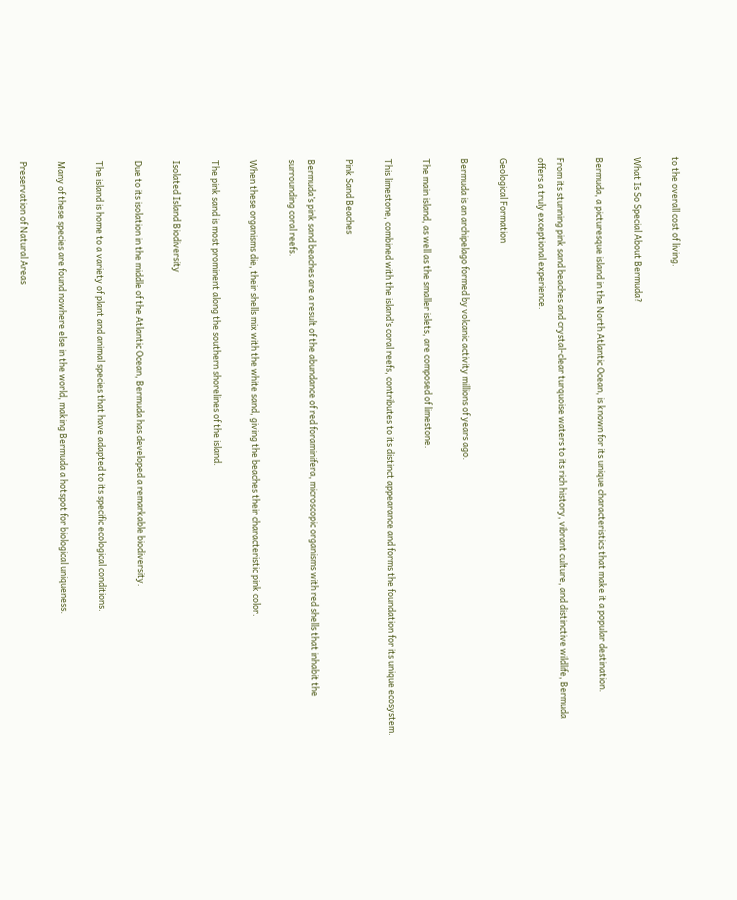to the overall cost of living.

What Is So Special About Bermuda?

Bermuda, a picturesque island in the North Atlantic Ocean, is known for its unique characteristics that make it a popular destination.

From its stunning pink sand beaches and crystal-clear turquoise waters to its rich history, vibrant culture, and distinctive wildlife, Bermuda offers a truly exceptional experience.

Geological Formation

Bermuda is an archipelago formed by volcanic activity millions of years ago.

The main island, as well as the smaller islets, are composed of limestone.

This limestone, combined with the island’s coral reefs, contributes to its distinct appearance and forms the foundation for its unique ecosystem.

Pink Sand Beaches

Bermuda’s pink sand beaches are a result of the abundance of red foraminifera, microscopic organisms with red shells that inhabit the surrounding coral reefs.

When these organisms die, their shells mix with the white sand, giving the beaches their characteristic pink color.

The pink sand is most prominent along the southern shorelines of the island.

Isolated Island Biodiversity

Due to its isolation in the middle of the Atlantic Ocean, Bermuda has developed a remarkable biodiversity.

The island is home to a variety of plant and animal species that have adapted to its specific ecological conditions.

Many of these species are found nowhere else in the world, making Bermuda a hotspot for biological uniqueness.

Preservation of Natural Areas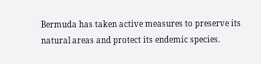Bermuda has taken active measures to preserve its natural areas and protect its endemic species.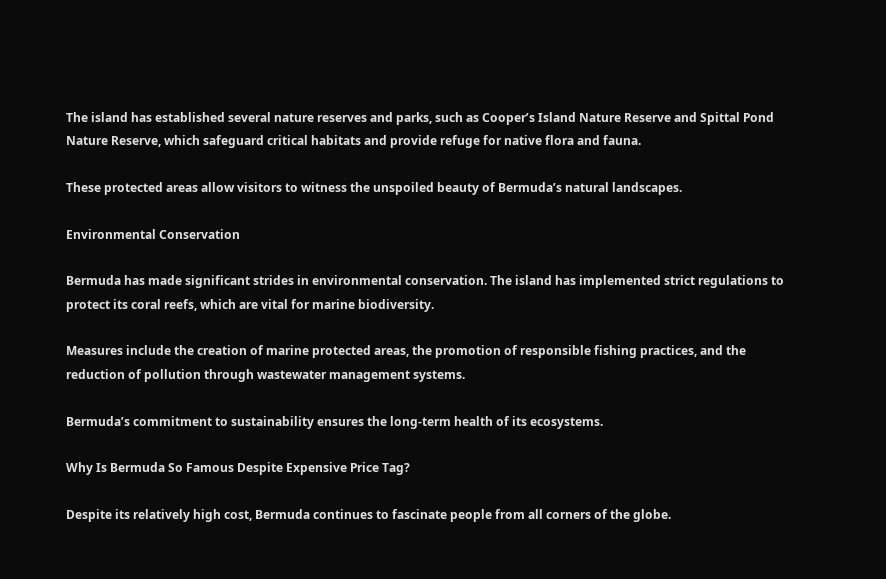The island has established several nature reserves and parks, such as Cooper’s Island Nature Reserve and Spittal Pond Nature Reserve, which safeguard critical habitats and provide refuge for native flora and fauna.

These protected areas allow visitors to witness the unspoiled beauty of Bermuda’s natural landscapes.

Environmental Conservation

Bermuda has made significant strides in environmental conservation. The island has implemented strict regulations to protect its coral reefs, which are vital for marine biodiversity.

Measures include the creation of marine protected areas, the promotion of responsible fishing practices, and the reduction of pollution through wastewater management systems.

Bermuda’s commitment to sustainability ensures the long-term health of its ecosystems.

Why Is Bermuda So Famous Despite Expensive Price Tag?

Despite its relatively high cost, Bermuda continues to fascinate people from all corners of the globe.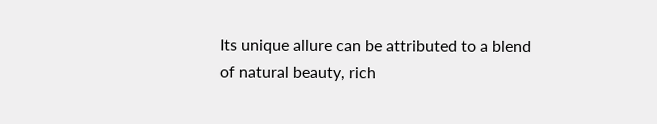Its unique allure can be attributed to a blend of natural beauty, rich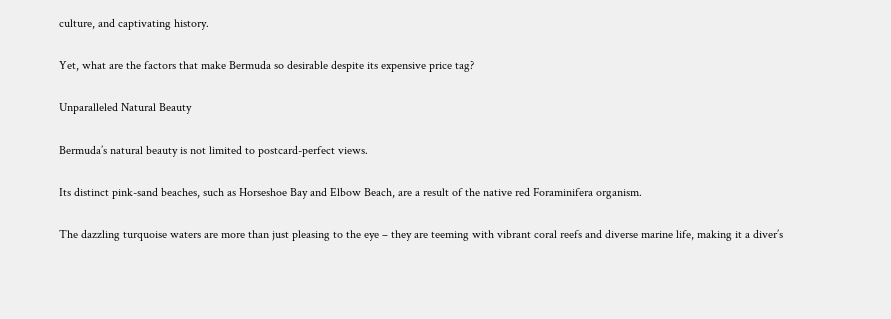culture, and captivating history.

Yet, what are the factors that make Bermuda so desirable despite its expensive price tag?

Unparalleled Natural Beauty

Bermuda’s natural beauty is not limited to postcard-perfect views.

Its distinct pink-sand beaches, such as Horseshoe Bay and Elbow Beach, are a result of the native red Foraminifera organism.

The dazzling turquoise waters are more than just pleasing to the eye – they are teeming with vibrant coral reefs and diverse marine life, making it a diver’s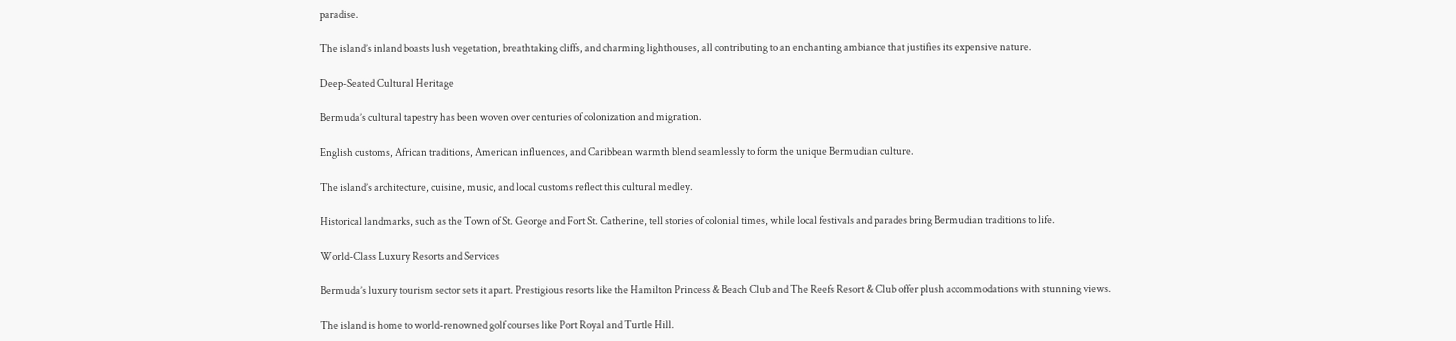paradise.

The island’s inland boasts lush vegetation, breathtaking cliffs, and charming lighthouses, all contributing to an enchanting ambiance that justifies its expensive nature.

Deep-Seated Cultural Heritage

Bermuda’s cultural tapestry has been woven over centuries of colonization and migration.

English customs, African traditions, American influences, and Caribbean warmth blend seamlessly to form the unique Bermudian culture.

The island’s architecture, cuisine, music, and local customs reflect this cultural medley.

Historical landmarks, such as the Town of St. George and Fort St. Catherine, tell stories of colonial times, while local festivals and parades bring Bermudian traditions to life.

World-Class Luxury Resorts and Services

Bermuda’s luxury tourism sector sets it apart. Prestigious resorts like the Hamilton Princess & Beach Club and The Reefs Resort & Club offer plush accommodations with stunning views.

The island is home to world-renowned golf courses like Port Royal and Turtle Hill.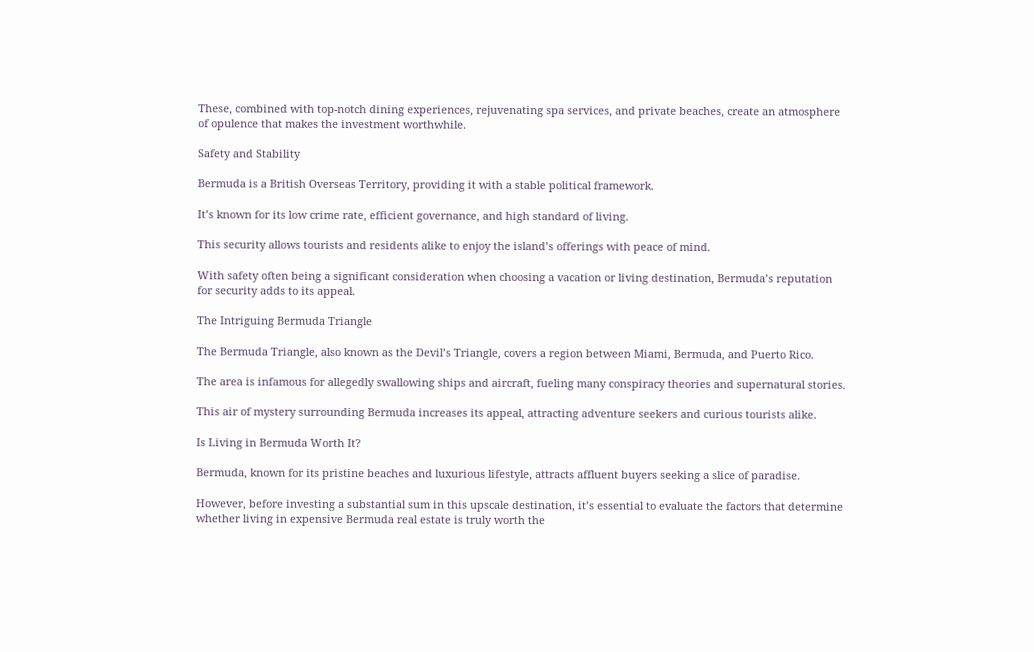These, combined with top-notch dining experiences, rejuvenating spa services, and private beaches, create an atmosphere of opulence that makes the investment worthwhile.

Safety and Stability

Bermuda is a British Overseas Territory, providing it with a stable political framework.

It’s known for its low crime rate, efficient governance, and high standard of living.

This security allows tourists and residents alike to enjoy the island’s offerings with peace of mind.

With safety often being a significant consideration when choosing a vacation or living destination, Bermuda’s reputation for security adds to its appeal.

The Intriguing Bermuda Triangle

The Bermuda Triangle, also known as the Devil’s Triangle, covers a region between Miami, Bermuda, and Puerto Rico.

The area is infamous for allegedly swallowing ships and aircraft, fueling many conspiracy theories and supernatural stories.

This air of mystery surrounding Bermuda increases its appeal, attracting adventure seekers and curious tourists alike.

Is Living in Bermuda Worth It?

Bermuda, known for its pristine beaches and luxurious lifestyle, attracts affluent buyers seeking a slice of paradise.

However, before investing a substantial sum in this upscale destination, it’s essential to evaluate the factors that determine whether living in expensive Bermuda real estate is truly worth the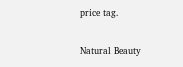price tag.

Natural Beauty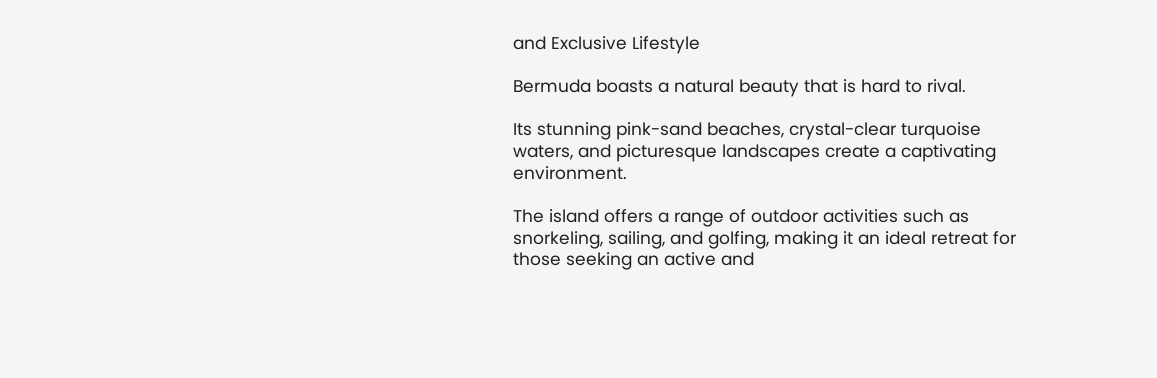and Exclusive Lifestyle

Bermuda boasts a natural beauty that is hard to rival.

Its stunning pink-sand beaches, crystal-clear turquoise waters, and picturesque landscapes create a captivating environment.

The island offers a range of outdoor activities such as snorkeling, sailing, and golfing, making it an ideal retreat for those seeking an active and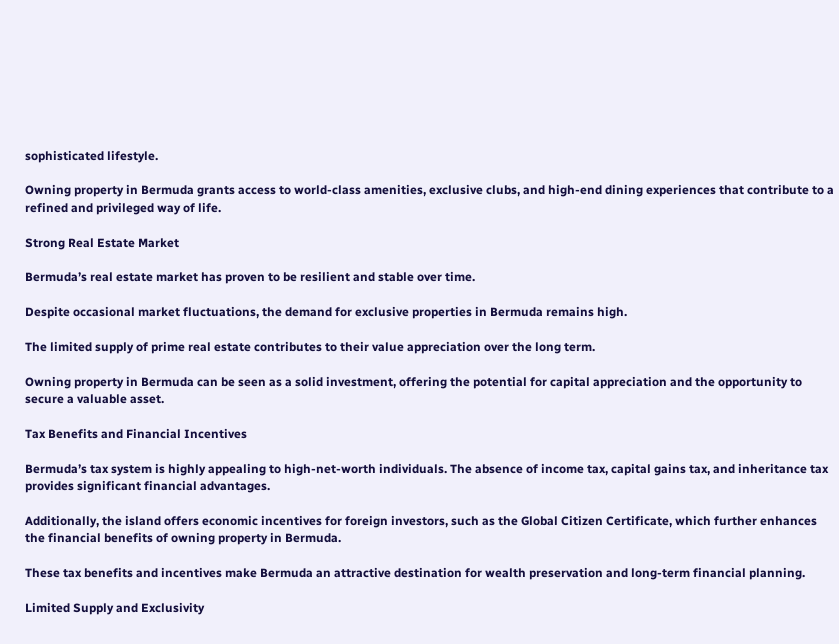sophisticated lifestyle.

Owning property in Bermuda grants access to world-class amenities, exclusive clubs, and high-end dining experiences that contribute to a refined and privileged way of life.

Strong Real Estate Market

Bermuda’s real estate market has proven to be resilient and stable over time.

Despite occasional market fluctuations, the demand for exclusive properties in Bermuda remains high.

The limited supply of prime real estate contributes to their value appreciation over the long term.

Owning property in Bermuda can be seen as a solid investment, offering the potential for capital appreciation and the opportunity to secure a valuable asset.

Tax Benefits and Financial Incentives

Bermuda’s tax system is highly appealing to high-net-worth individuals. The absence of income tax, capital gains tax, and inheritance tax provides significant financial advantages.

Additionally, the island offers economic incentives for foreign investors, such as the Global Citizen Certificate, which further enhances the financial benefits of owning property in Bermuda.

These tax benefits and incentives make Bermuda an attractive destination for wealth preservation and long-term financial planning.

Limited Supply and Exclusivity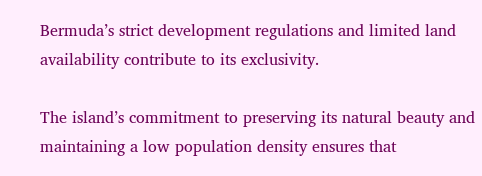Bermuda’s strict development regulations and limited land availability contribute to its exclusivity.

The island’s commitment to preserving its natural beauty and maintaining a low population density ensures that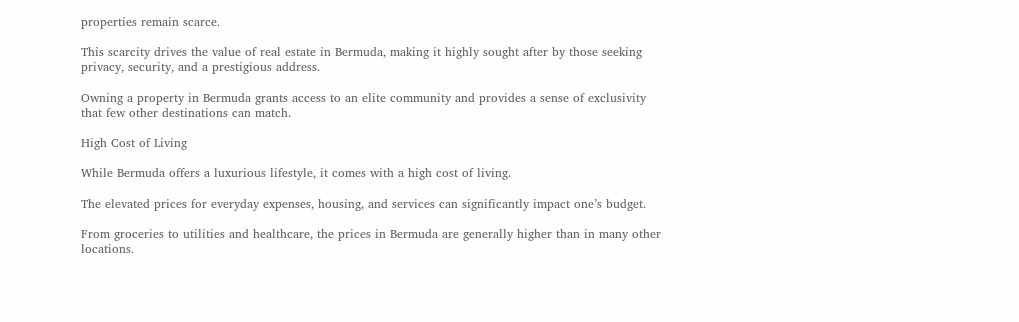properties remain scarce.

This scarcity drives the value of real estate in Bermuda, making it highly sought after by those seeking privacy, security, and a prestigious address.

Owning a property in Bermuda grants access to an elite community and provides a sense of exclusivity that few other destinations can match.

High Cost of Living

While Bermuda offers a luxurious lifestyle, it comes with a high cost of living.

The elevated prices for everyday expenses, housing, and services can significantly impact one’s budget.

From groceries to utilities and healthcare, the prices in Bermuda are generally higher than in many other locations.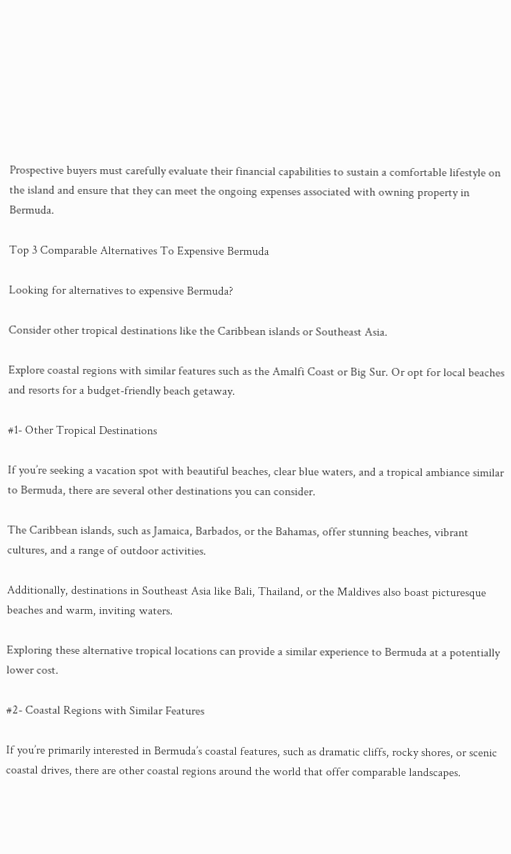Prospective buyers must carefully evaluate their financial capabilities to sustain a comfortable lifestyle on the island and ensure that they can meet the ongoing expenses associated with owning property in Bermuda.

Top 3 Comparable Alternatives To Expensive Bermuda

Looking for alternatives to expensive Bermuda?

Consider other tropical destinations like the Caribbean islands or Southeast Asia.

Explore coastal regions with similar features such as the Amalfi Coast or Big Sur. Or opt for local beaches and resorts for a budget-friendly beach getaway.

#1- Other Tropical Destinations

If you’re seeking a vacation spot with beautiful beaches, clear blue waters, and a tropical ambiance similar to Bermuda, there are several other destinations you can consider.

The Caribbean islands, such as Jamaica, Barbados, or the Bahamas, offer stunning beaches, vibrant cultures, and a range of outdoor activities.

Additionally, destinations in Southeast Asia like Bali, Thailand, or the Maldives also boast picturesque beaches and warm, inviting waters.

Exploring these alternative tropical locations can provide a similar experience to Bermuda at a potentially lower cost.

#2- Coastal Regions with Similar Features

If you’re primarily interested in Bermuda’s coastal features, such as dramatic cliffs, rocky shores, or scenic coastal drives, there are other coastal regions around the world that offer comparable landscapes.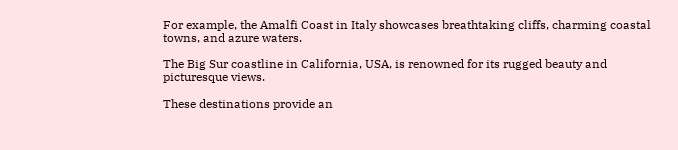For example, the Amalfi Coast in Italy showcases breathtaking cliffs, charming coastal towns, and azure waters.

The Big Sur coastline in California, USA, is renowned for its rugged beauty and picturesque views.

These destinations provide an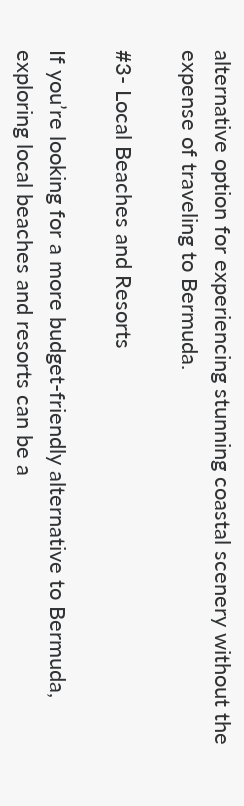alternative option for experiencing stunning coastal scenery without the expense of traveling to Bermuda.

#3- Local Beaches and Resorts

If you’re looking for a more budget-friendly alternative to Bermuda, exploring local beaches and resorts can be a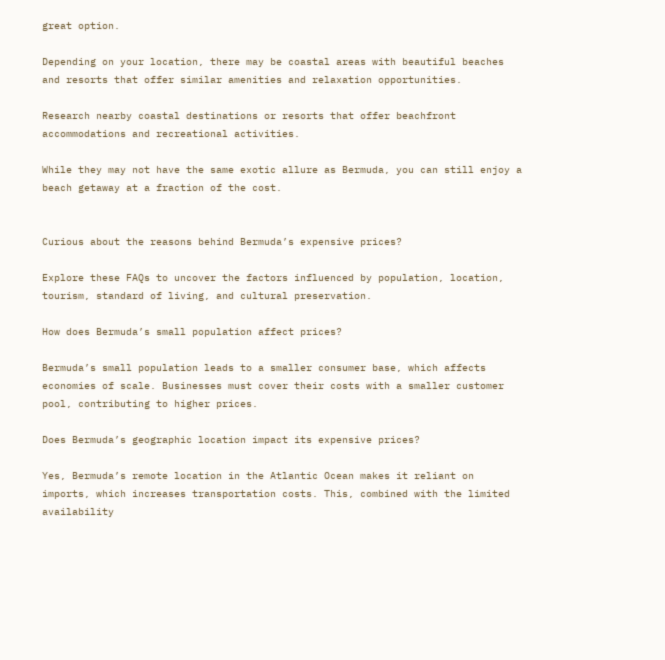great option.

Depending on your location, there may be coastal areas with beautiful beaches and resorts that offer similar amenities and relaxation opportunities.

Research nearby coastal destinations or resorts that offer beachfront accommodations and recreational activities.

While they may not have the same exotic allure as Bermuda, you can still enjoy a beach getaway at a fraction of the cost.


Curious about the reasons behind Bermuda’s expensive prices?

Explore these FAQs to uncover the factors influenced by population, location, tourism, standard of living, and cultural preservation.

How does Bermuda’s small population affect prices?

Bermuda’s small population leads to a smaller consumer base, which affects economies of scale. Businesses must cover their costs with a smaller customer pool, contributing to higher prices.

Does Bermuda’s geographic location impact its expensive prices?

Yes, Bermuda’s remote location in the Atlantic Ocean makes it reliant on imports, which increases transportation costs. This, combined with the limited availability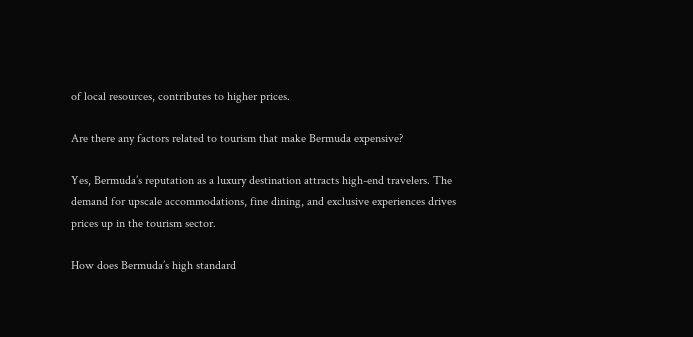of local resources, contributes to higher prices.

Are there any factors related to tourism that make Bermuda expensive?

Yes, Bermuda’s reputation as a luxury destination attracts high-end travelers. The demand for upscale accommodations, fine dining, and exclusive experiences drives prices up in the tourism sector.

How does Bermuda’s high standard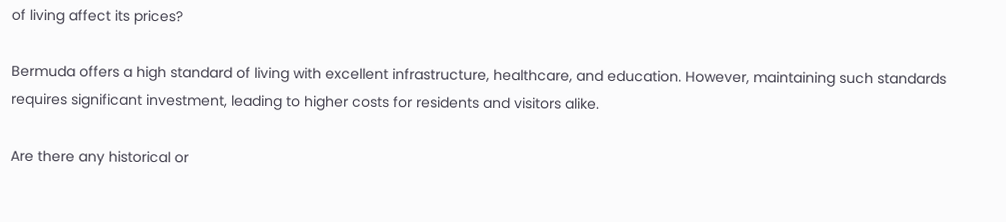of living affect its prices?

Bermuda offers a high standard of living with excellent infrastructure, healthcare, and education. However, maintaining such standards requires significant investment, leading to higher costs for residents and visitors alike.

Are there any historical or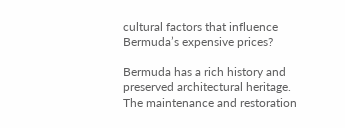cultural factors that influence Bermuda’s expensive prices?

Bermuda has a rich history and preserved architectural heritage. The maintenance and restoration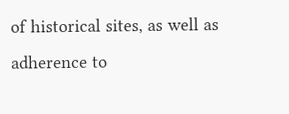of historical sites, as well as adherence to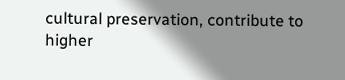cultural preservation, contribute to higher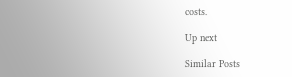costs.

Up next

Similar Posts